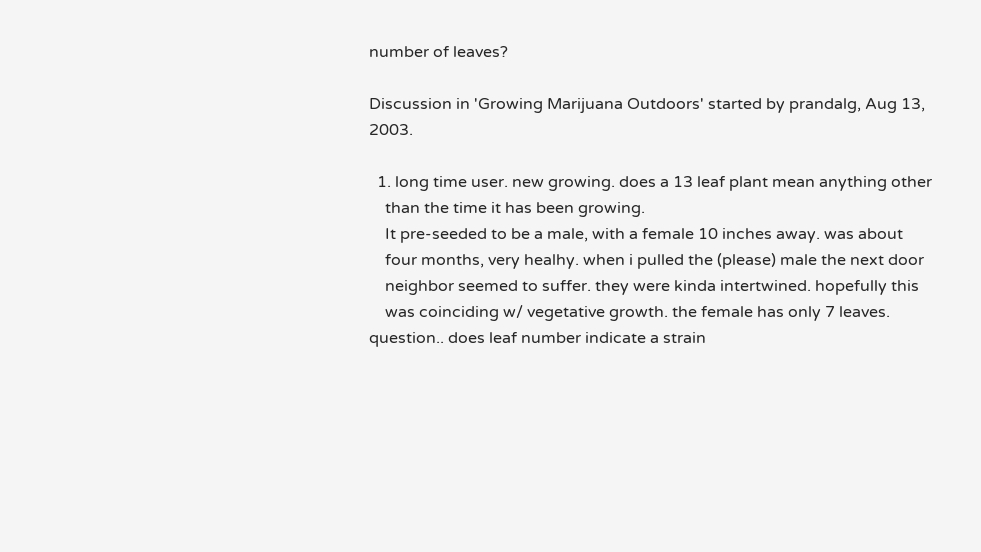number of leaves?

Discussion in 'Growing Marijuana Outdoors' started by prandalg, Aug 13, 2003.

  1. long time user. new growing. does a 13 leaf plant mean anything other
    than the time it has been growing.
    It pre-seeded to be a male, with a female 10 inches away. was about
    four months, very healhy. when i pulled the (please) male the next door
    neighbor seemed to suffer. they were kinda intertwined. hopefully this
    was coinciding w/ vegetative growth. the female has only 7 leaves. question.. does leaf number indicate a strain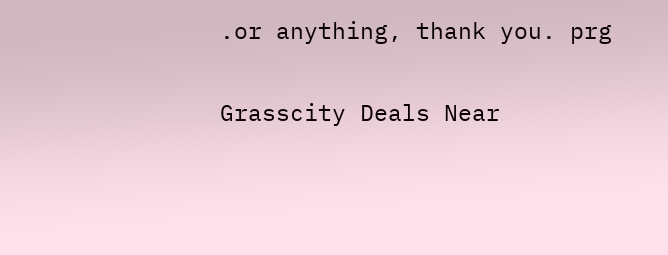.or anything, thank you. prg

Grasscity Deals Near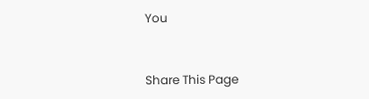You


Share This Page